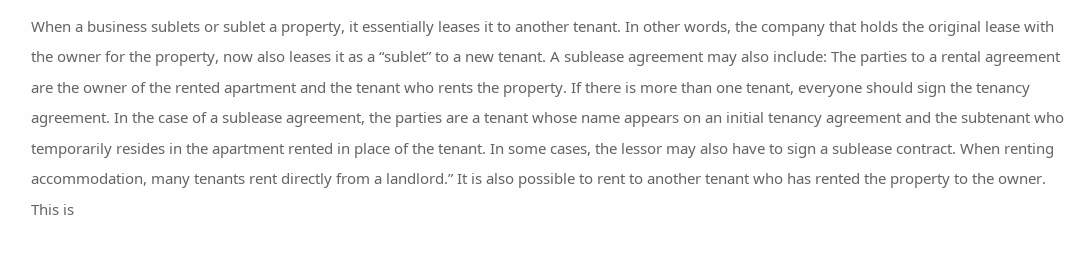When a business sublets or sublet a property, it essentially leases it to another tenant. In other words, the company that holds the original lease with the owner for the property, now also leases it as a “sublet” to a new tenant. A sublease agreement may also include: The parties to a rental agreement are the owner of the rented apartment and the tenant who rents the property. If there is more than one tenant, everyone should sign the tenancy agreement. In the case of a sublease agreement, the parties are a tenant whose name appears on an initial tenancy agreement and the subtenant who temporarily resides in the apartment rented in place of the tenant. In some cases, the lessor may also have to sign a sublease contract. When renting accommodation, many tenants rent directly from a landlord.” It is also possible to rent to another tenant who has rented the property to the owner. This is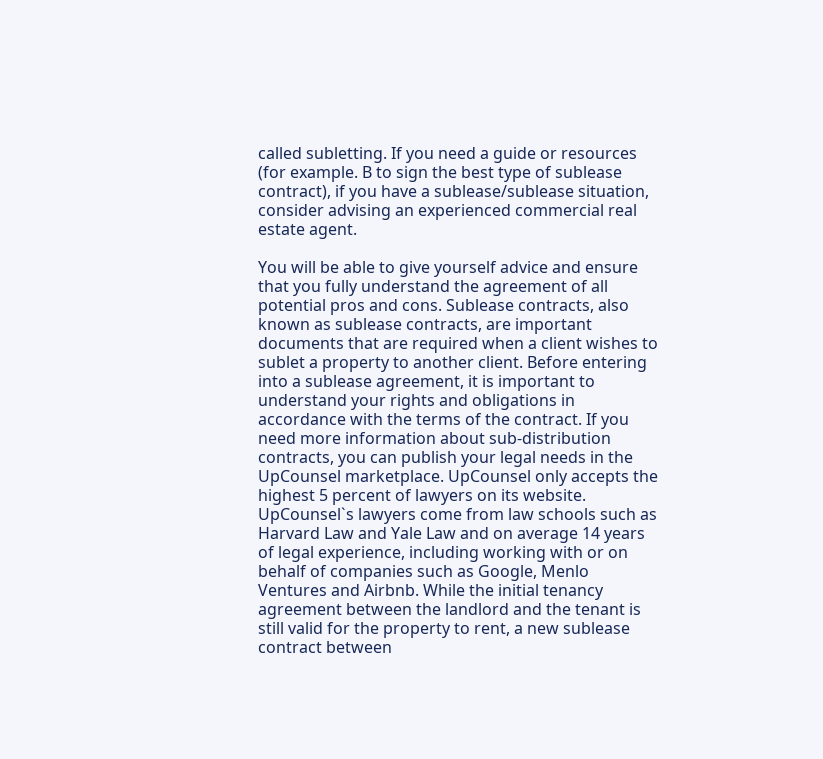called subletting. If you need a guide or resources (for example. B to sign the best type of sublease contract), if you have a sublease/sublease situation, consider advising an experienced commercial real estate agent.

You will be able to give yourself advice and ensure that you fully understand the agreement of all potential pros and cons. Sublease contracts, also known as sublease contracts, are important documents that are required when a client wishes to sublet a property to another client. Before entering into a sublease agreement, it is important to understand your rights and obligations in accordance with the terms of the contract. If you need more information about sub-distribution contracts, you can publish your legal needs in the UpCounsel marketplace. UpCounsel only accepts the highest 5 percent of lawyers on its website. UpCounsel`s lawyers come from law schools such as Harvard Law and Yale Law and on average 14 years of legal experience, including working with or on behalf of companies such as Google, Menlo Ventures and Airbnb. While the initial tenancy agreement between the landlord and the tenant is still valid for the property to rent, a new sublease contract between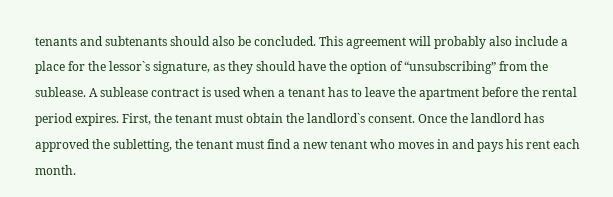tenants and subtenants should also be concluded. This agreement will probably also include a place for the lessor`s signature, as they should have the option of “unsubscribing” from the sublease. A sublease contract is used when a tenant has to leave the apartment before the rental period expires. First, the tenant must obtain the landlord`s consent. Once the landlord has approved the subletting, the tenant must find a new tenant who moves in and pays his rent each month.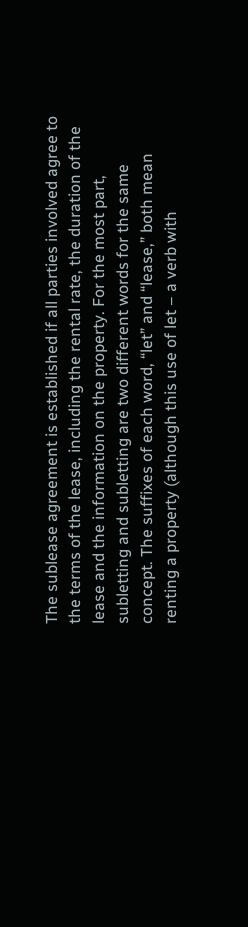The sublease agreement is established if all parties involved agree to the terms of the lease, including the rental rate, the duration of the lease and the information on the property. For the most part, subletting and subletting are two different words for the same concept. The suffixes of each word, “let” and “lease,” both mean renting a property (although this use of let – a verb with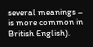several meanings – is more common in British English).